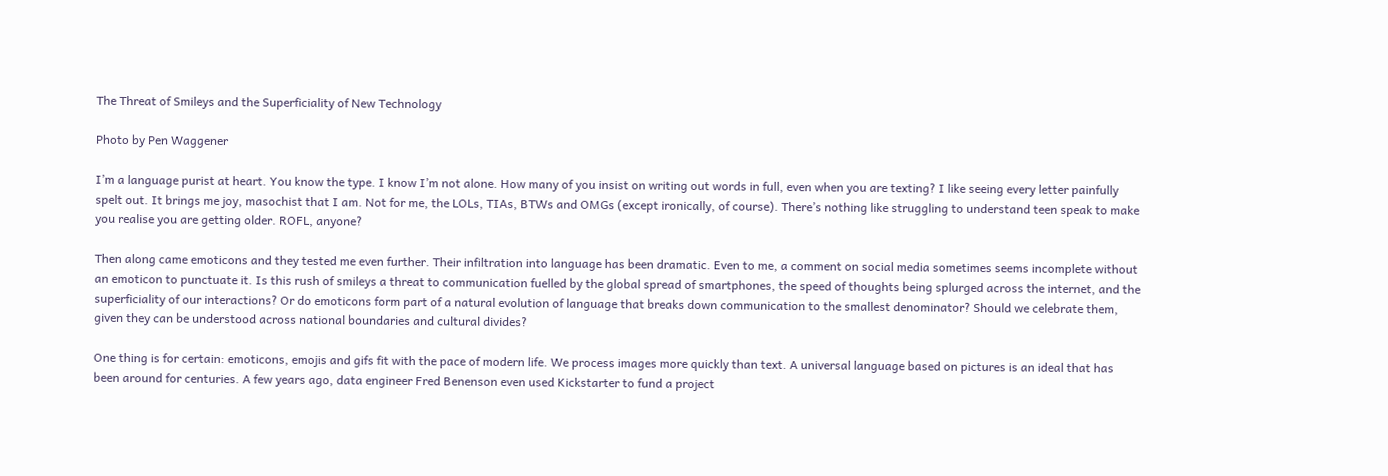The Threat of Smileys and the Superficiality of New Technology

Photo by Pen Waggener

I’m a language purist at heart. You know the type. I know I’m not alone. How many of you insist on writing out words in full, even when you are texting? I like seeing every letter painfully spelt out. It brings me joy, masochist that I am. Not for me, the LOLs, TIAs, BTWs and OMGs (except ironically, of course). There’s nothing like struggling to understand teen speak to make you realise you are getting older. ROFL, anyone?

Then along came emoticons and they tested me even further. Their infiltration into language has been dramatic. Even to me, a comment on social media sometimes seems incomplete without an emoticon to punctuate it. Is this rush of smileys a threat to communication fuelled by the global spread of smartphones, the speed of thoughts being splurged across the internet, and the superficiality of our interactions? Or do emoticons form part of a natural evolution of language that breaks down communication to the smallest denominator? Should we celebrate them, given they can be understood across national boundaries and cultural divides?

One thing is for certain: emoticons, emojis and gifs fit with the pace of modern life. We process images more quickly than text. A universal language based on pictures is an ideal that has been around for centuries. A few years ago, data engineer Fred Benenson even used Kickstarter to fund a project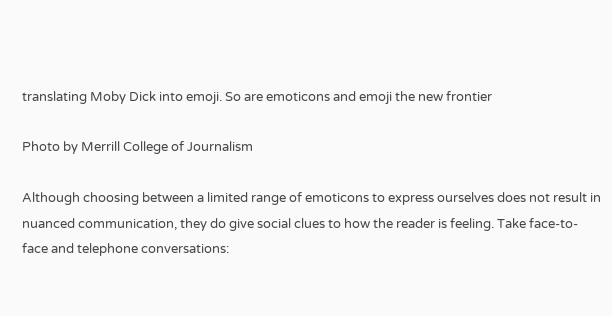translating Moby Dick into emoji. So are emoticons and emoji the new frontier

Photo by Merrill College of Journalism

Although choosing between a limited range of emoticons to express ourselves does not result in nuanced communication, they do give social clues to how the reader is feeling. Take face-to-face and telephone conversations: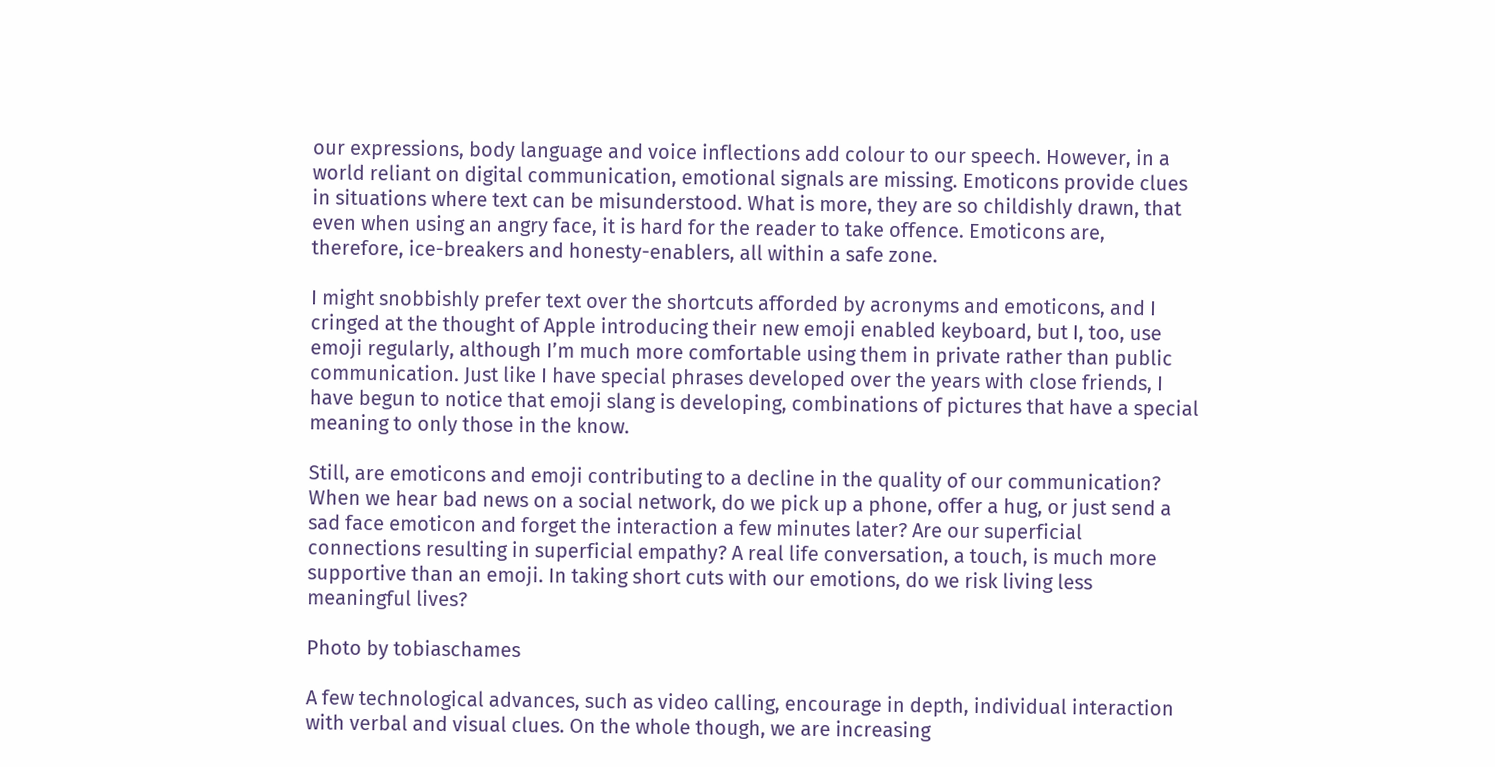our expressions, body language and voice inflections add colour to our speech. However, in a world reliant on digital communication, emotional signals are missing. Emoticons provide clues in situations where text can be misunderstood. What is more, they are so childishly drawn, that even when using an angry face, it is hard for the reader to take offence. Emoticons are, therefore, ice-breakers and honesty-enablers, all within a safe zone.

I might snobbishly prefer text over the shortcuts afforded by acronyms and emoticons, and I cringed at the thought of Apple introducing their new emoji enabled keyboard, but I, too, use emoji regularly, although I’m much more comfortable using them in private rather than public communication. Just like I have special phrases developed over the years with close friends, I have begun to notice that emoji slang is developing, combinations of pictures that have a special meaning to only those in the know.

Still, are emoticons and emoji contributing to a decline in the quality of our communication? When we hear bad news on a social network, do we pick up a phone, offer a hug, or just send a sad face emoticon and forget the interaction a few minutes later? Are our superficial connections resulting in superficial empathy? A real life conversation, a touch, is much more supportive than an emoji. In taking short cuts with our emotions, do we risk living less meaningful lives?

Photo by tobiaschames

A few technological advances, such as video calling, encourage in depth, individual interaction with verbal and visual clues. On the whole though, we are increasing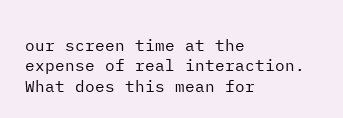our screen time at the expense of real interaction. What does this mean for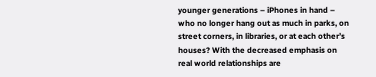younger generations – iPhones in hand – who no longer hang out as much in parks, on street corners, in libraries, or at each other’s houses? With the decreased emphasis on real world relationships are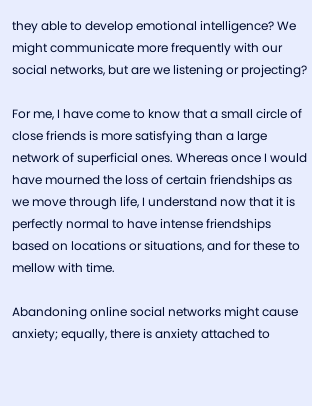they able to develop emotional intelligence? We might communicate more frequently with our social networks, but are we listening or projecting?

For me, I have come to know that a small circle of close friends is more satisfying than a large network of superficial ones. Whereas once I would have mourned the loss of certain friendships as we move through life, I understand now that it is perfectly normal to have intense friendships based on locations or situations, and for these to mellow with time.

Abandoning online social networks might cause anxiety; equally, there is anxiety attached to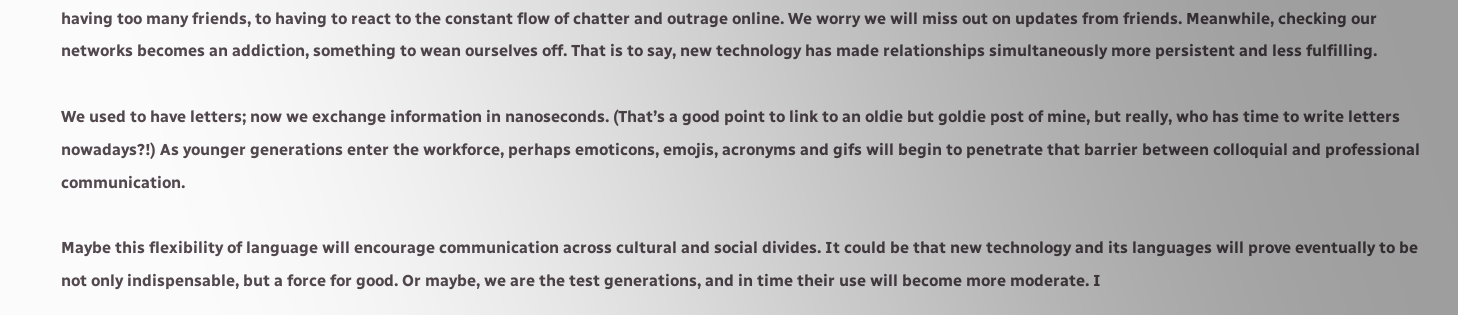having too many friends, to having to react to the constant flow of chatter and outrage online. We worry we will miss out on updates from friends. Meanwhile, checking our networks becomes an addiction, something to wean ourselves off. That is to say, new technology has made relationships simultaneously more persistent and less fulfilling.

We used to have letters; now we exchange information in nanoseconds. (That’s a good point to link to an oldie but goldie post of mine, but really, who has time to write letters nowadays?!) As younger generations enter the workforce, perhaps emoticons, emojis, acronyms and gifs will begin to penetrate that barrier between colloquial and professional communication.

Maybe this flexibility of language will encourage communication across cultural and social divides. It could be that new technology and its languages will prove eventually to be not only indispensable, but a force for good. Or maybe, we are the test generations, and in time their use will become more moderate. I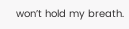won’t hold my breath.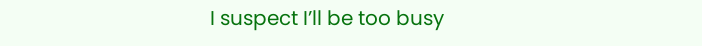I suspect I’ll be too busy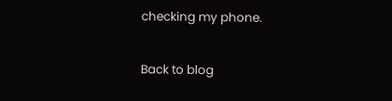checking my phone.

Back to blog